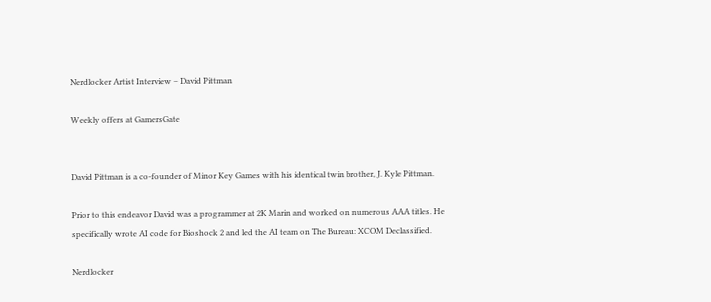Nerdlocker Artist Interview – David Pittman

Weekly offers at GamersGate


David Pittman is a co-founder of Minor Key Games with his identical twin brother, J. Kyle Pittman.

Prior to this endeavor David was a programmer at 2K Marin and worked on numerous AAA titles. He specifically wrote AI code for Bioshock 2 and led the AI team on The Bureau: XCOM Declassified.

Nerdlocker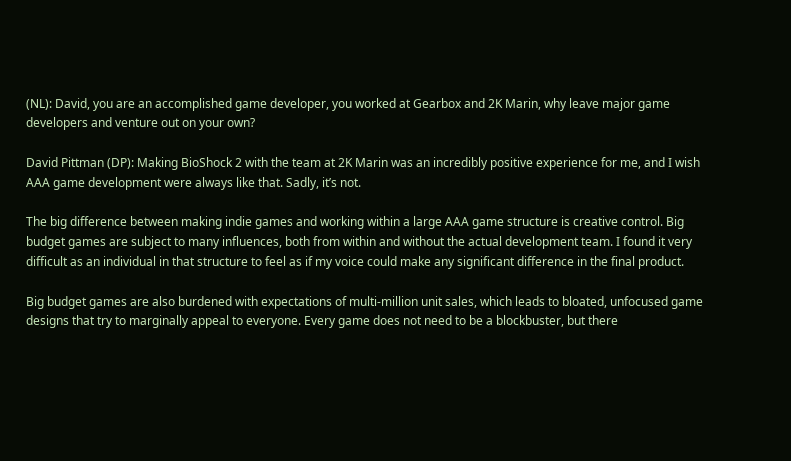(NL): David, you are an accomplished game developer, you worked at Gearbox and 2K Marin, why leave major game developers and venture out on your own?

David Pittman (DP): Making BioShock 2 with the team at 2K Marin was an incredibly positive experience for me, and I wish AAA game development were always like that. Sadly, it’s not.

The big difference between making indie games and working within a large AAA game structure is creative control. Big budget games are subject to many influences, both from within and without the actual development team. I found it very difficult as an individual in that structure to feel as if my voice could make any significant difference in the final product.

Big budget games are also burdened with expectations of multi-million unit sales, which leads to bloated, unfocused game designs that try to marginally appeal to everyone. Every game does not need to be a blockbuster, but there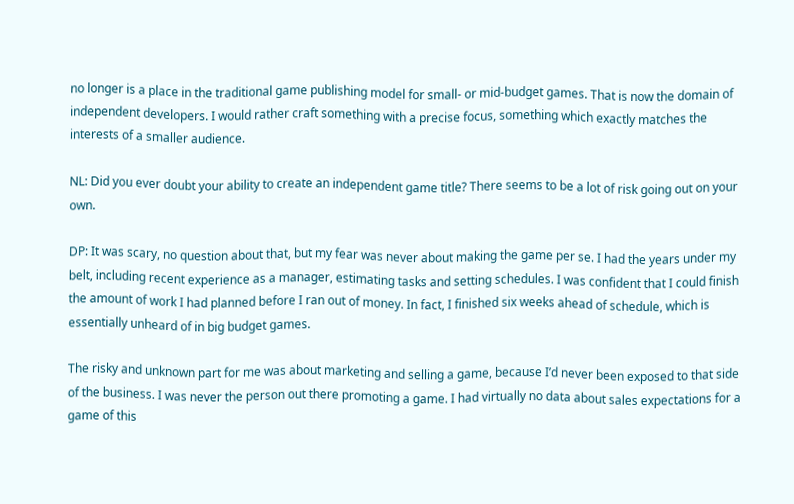no longer is a place in the traditional game publishing model for small- or mid-budget games. That is now the domain of independent developers. I would rather craft something with a precise focus, something which exactly matches the interests of a smaller audience.

NL: Did you ever doubt your ability to create an independent game title? There seems to be a lot of risk going out on your own.

DP: It was scary, no question about that, but my fear was never about making the game per se. I had the years under my belt, including recent experience as a manager, estimating tasks and setting schedules. I was confident that I could finish the amount of work I had planned before I ran out of money. In fact, I finished six weeks ahead of schedule, which is essentially unheard of in big budget games.

The risky and unknown part for me was about marketing and selling a game, because I’d never been exposed to that side of the business. I was never the person out there promoting a game. I had virtually no data about sales expectations for a game of this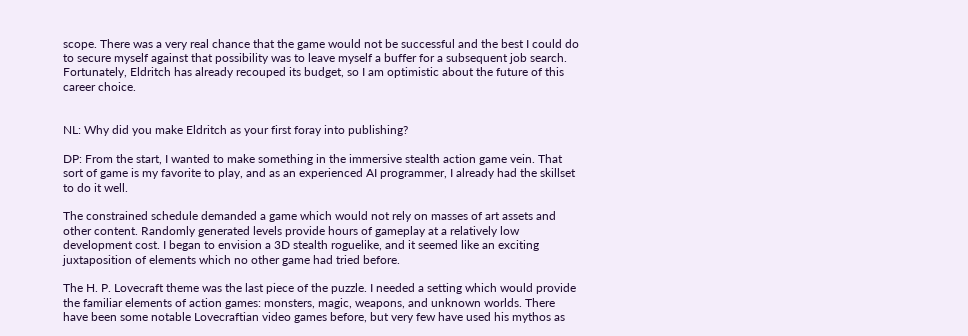scope. There was a very real chance that the game would not be successful and the best I could do to secure myself against that possibility was to leave myself a buffer for a subsequent job search. Fortunately, Eldritch has already recouped its budget, so I am optimistic about the future of this career choice.


NL: Why did you make Eldritch as your first foray into publishing?

DP: From the start, I wanted to make something in the immersive stealth action game vein. That sort of game is my favorite to play, and as an experienced AI programmer, I already had the skillset to do it well.

The constrained schedule demanded a game which would not rely on masses of art assets and other content. Randomly generated levels provide hours of gameplay at a relatively low development cost. I began to envision a 3D stealth roguelike, and it seemed like an exciting juxtaposition of elements which no other game had tried before.

The H. P. Lovecraft theme was the last piece of the puzzle. I needed a setting which would provide the familiar elements of action games: monsters, magic, weapons, and unknown worlds. There have been some notable Lovecraftian video games before, but very few have used his mythos as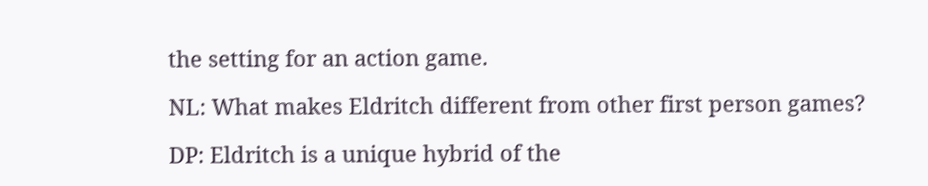the setting for an action game.

NL: What makes Eldritch different from other first person games?

DP: Eldritch is a unique hybrid of the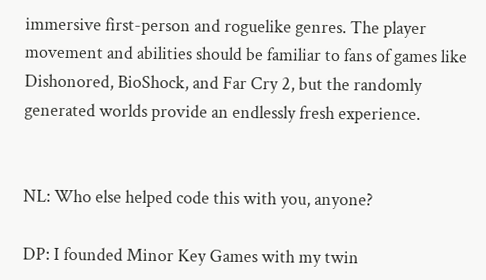immersive first-person and roguelike genres. The player movement and abilities should be familiar to fans of games like Dishonored, BioShock, and Far Cry 2, but the randomly generated worlds provide an endlessly fresh experience.


NL: Who else helped code this with you, anyone?

DP: I founded Minor Key Games with my twin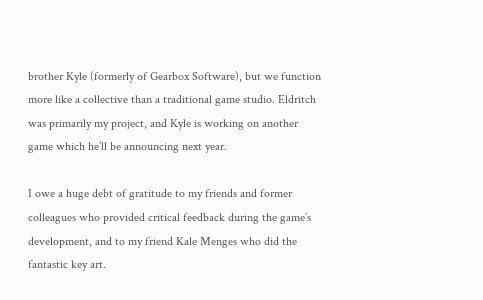brother Kyle (formerly of Gearbox Software), but we function more like a collective than a traditional game studio. Eldritch was primarily my project, and Kyle is working on another game which he’ll be announcing next year.

I owe a huge debt of gratitude to my friends and former colleagues who provided critical feedback during the game’s development, and to my friend Kale Menges who did the fantastic key art.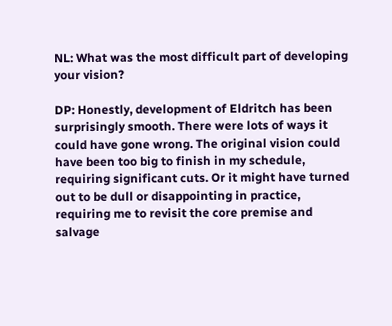NL: What was the most difficult part of developing your vision?

DP: Honestly, development of Eldritch has been surprisingly smooth. There were lots of ways it could have gone wrong. The original vision could have been too big to finish in my schedule, requiring significant cuts. Or it might have turned out to be dull or disappointing in practice, requiring me to revisit the core premise and salvage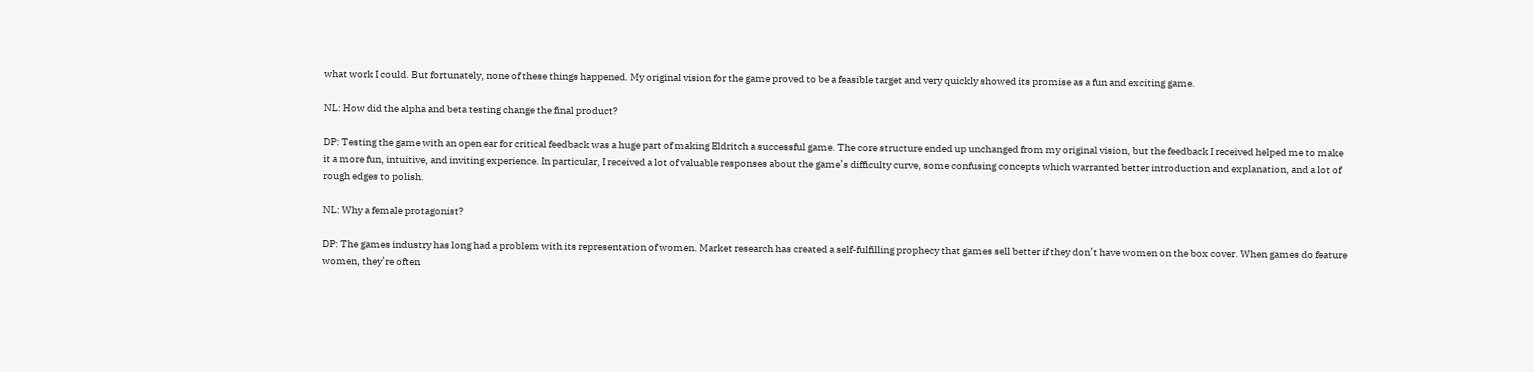what work I could. But fortunately, none of these things happened. My original vision for the game proved to be a feasible target and very quickly showed its promise as a fun and exciting game.

NL: How did the alpha and beta testing change the final product?

DP: Testing the game with an open ear for critical feedback was a huge part of making Eldritch a successful game. The core structure ended up unchanged from my original vision, but the feedback I received helped me to make it a more fun, intuitive, and inviting experience. In particular, I received a lot of valuable responses about the game’s difficulty curve, some confusing concepts which warranted better introduction and explanation, and a lot of rough edges to polish.

NL: Why a female protagonist?

DP: The games industry has long had a problem with its representation of women. Market research has created a self-fulfilling prophecy that games sell better if they don’t have women on the box cover. When games do feature women, they’re often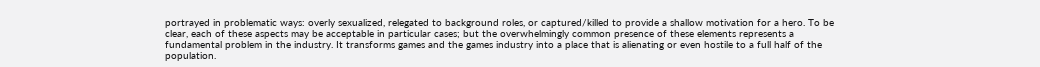portrayed in problematic ways: overly sexualized, relegated to background roles, or captured/killed to provide a shallow motivation for a hero. To be clear, each of these aspects may be acceptable in particular cases; but the overwhelmingly common presence of these elements represents a fundamental problem in the industry. It transforms games and the games industry into a place that is alienating or even hostile to a full half of the population.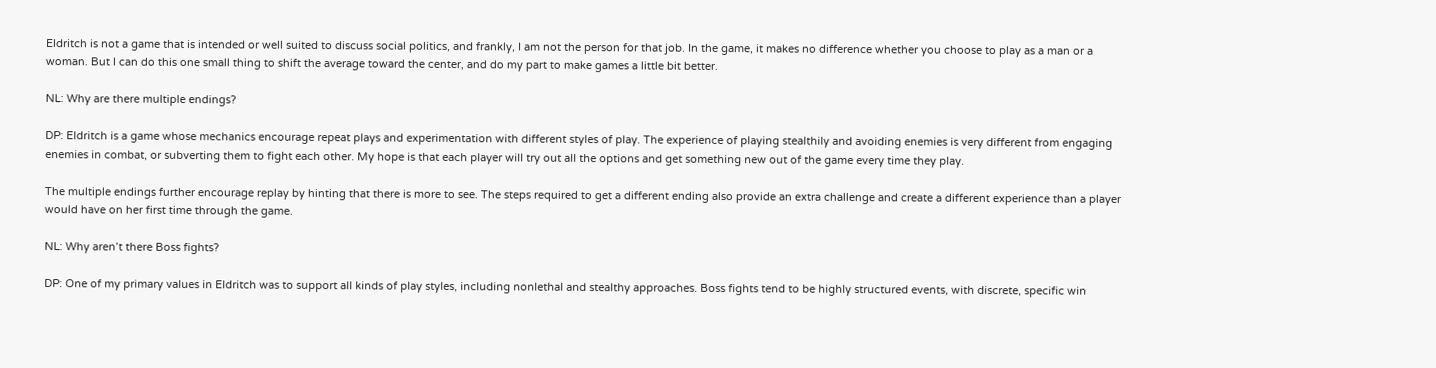Eldritch is not a game that is intended or well suited to discuss social politics, and frankly, I am not the person for that job. In the game, it makes no difference whether you choose to play as a man or a woman. But I can do this one small thing to shift the average toward the center, and do my part to make games a little bit better.

NL: Why are there multiple endings?

DP: Eldritch is a game whose mechanics encourage repeat plays and experimentation with different styles of play. The experience of playing stealthily and avoiding enemies is very different from engaging enemies in combat, or subverting them to fight each other. My hope is that each player will try out all the options and get something new out of the game every time they play.

The multiple endings further encourage replay by hinting that there is more to see. The steps required to get a different ending also provide an extra challenge and create a different experience than a player would have on her first time through the game.

NL: Why aren’t there Boss fights?

DP: One of my primary values in Eldritch was to support all kinds of play styles, including nonlethal and stealthy approaches. Boss fights tend to be highly structured events, with discrete, specific win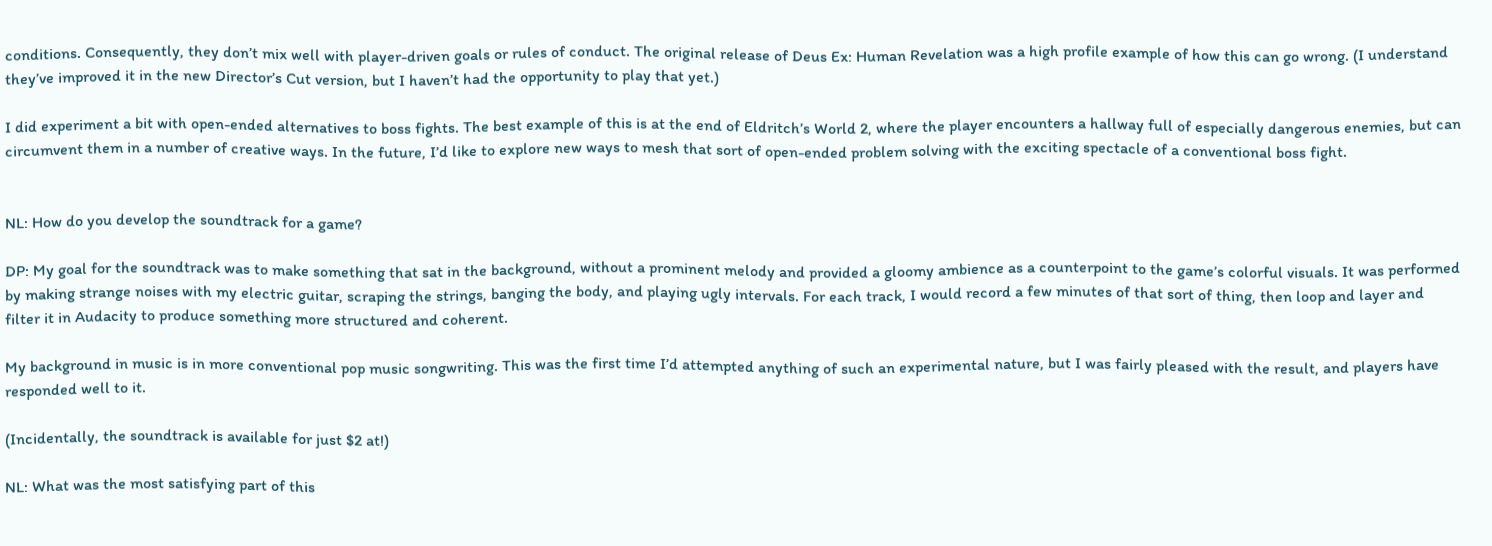conditions. Consequently, they don’t mix well with player-driven goals or rules of conduct. The original release of Deus Ex: Human Revelation was a high profile example of how this can go wrong. (I understand they’ve improved it in the new Director’s Cut version, but I haven’t had the opportunity to play that yet.)

I did experiment a bit with open-ended alternatives to boss fights. The best example of this is at the end of Eldritch’s World 2, where the player encounters a hallway full of especially dangerous enemies, but can circumvent them in a number of creative ways. In the future, I’d like to explore new ways to mesh that sort of open-ended problem solving with the exciting spectacle of a conventional boss fight.


NL: How do you develop the soundtrack for a game?

DP: My goal for the soundtrack was to make something that sat in the background, without a prominent melody and provided a gloomy ambience as a counterpoint to the game’s colorful visuals. It was performed by making strange noises with my electric guitar, scraping the strings, banging the body, and playing ugly intervals. For each track, I would record a few minutes of that sort of thing, then loop and layer and filter it in Audacity to produce something more structured and coherent.

My background in music is in more conventional pop music songwriting. This was the first time I’d attempted anything of such an experimental nature, but I was fairly pleased with the result, and players have responded well to it.

(Incidentally, the soundtrack is available for just $2 at!)

NL: What was the most satisfying part of this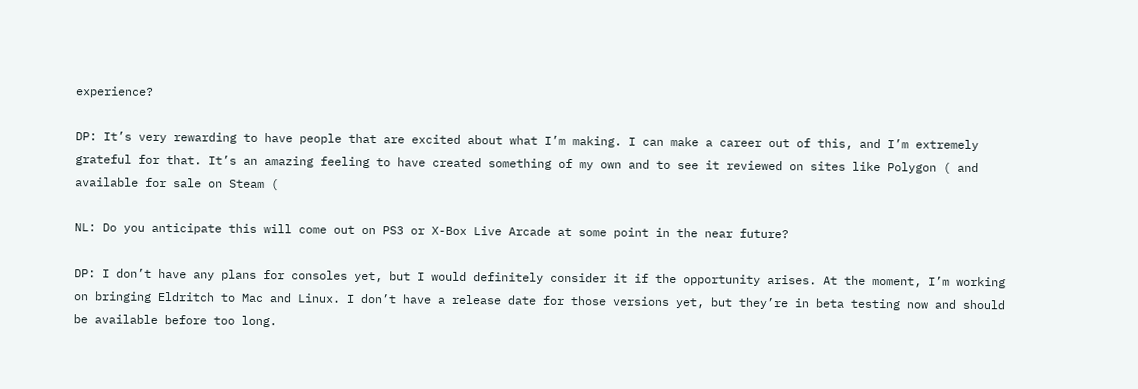experience?

DP: It’s very rewarding to have people that are excited about what I’m making. I can make a career out of this, and I’m extremely grateful for that. It’s an amazing feeling to have created something of my own and to see it reviewed on sites like Polygon ( and available for sale on Steam (

NL: Do you anticipate this will come out on PS3 or X-Box Live Arcade at some point in the near future?

DP: I don’t have any plans for consoles yet, but I would definitely consider it if the opportunity arises. At the moment, I’m working on bringing Eldritch to Mac and Linux. I don’t have a release date for those versions yet, but they’re in beta testing now and should be available before too long.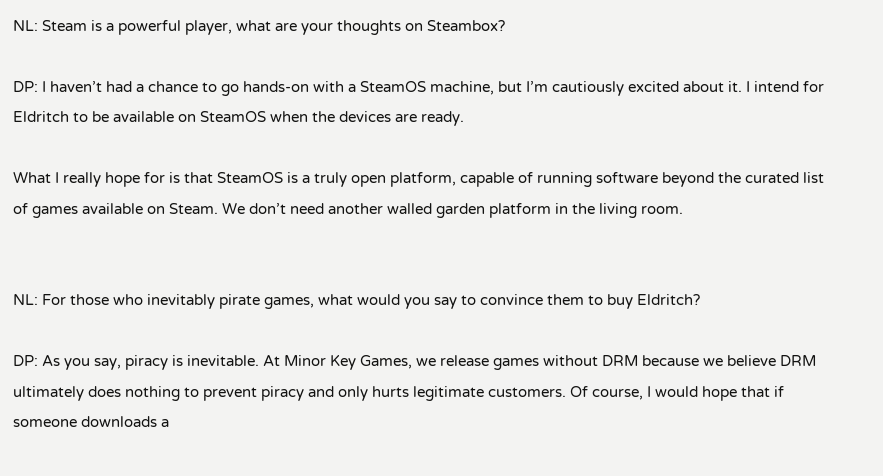NL: Steam is a powerful player, what are your thoughts on Steambox?

DP: I haven’t had a chance to go hands-on with a SteamOS machine, but I’m cautiously excited about it. I intend for Eldritch to be available on SteamOS when the devices are ready.

What I really hope for is that SteamOS is a truly open platform, capable of running software beyond the curated list of games available on Steam. We don’t need another walled garden platform in the living room.


NL: For those who inevitably pirate games, what would you say to convince them to buy Eldritch?

DP: As you say, piracy is inevitable. At Minor Key Games, we release games without DRM because we believe DRM ultimately does nothing to prevent piracy and only hurts legitimate customers. Of course, I would hope that if someone downloads a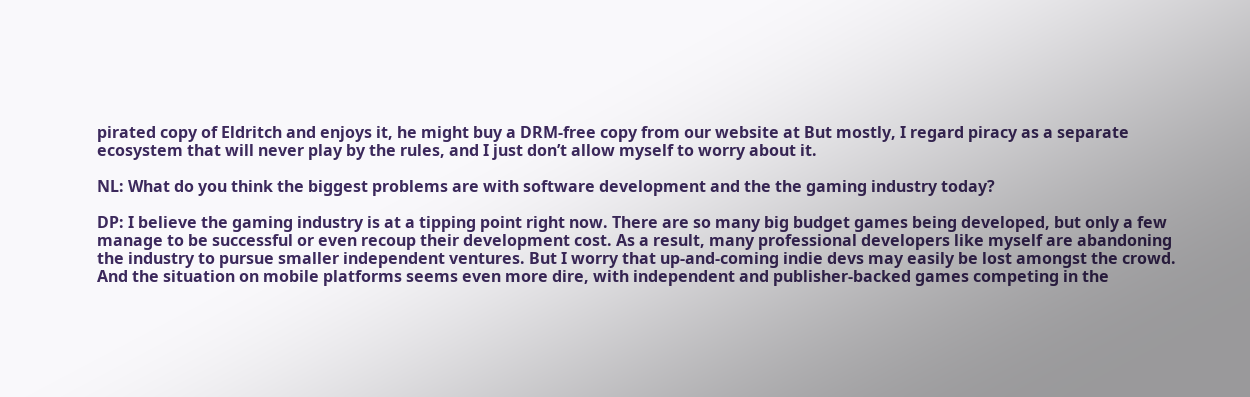pirated copy of Eldritch and enjoys it, he might buy a DRM-free copy from our website at But mostly, I regard piracy as a separate ecosystem that will never play by the rules, and I just don’t allow myself to worry about it.

NL: What do you think the biggest problems are with software development and the the gaming industry today?

DP: I believe the gaming industry is at a tipping point right now. There are so many big budget games being developed, but only a few manage to be successful or even recoup their development cost. As a result, many professional developers like myself are abandoning the industry to pursue smaller independent ventures. But I worry that up-and-coming indie devs may easily be lost amongst the crowd. And the situation on mobile platforms seems even more dire, with independent and publisher-backed games competing in the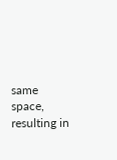same space, resulting in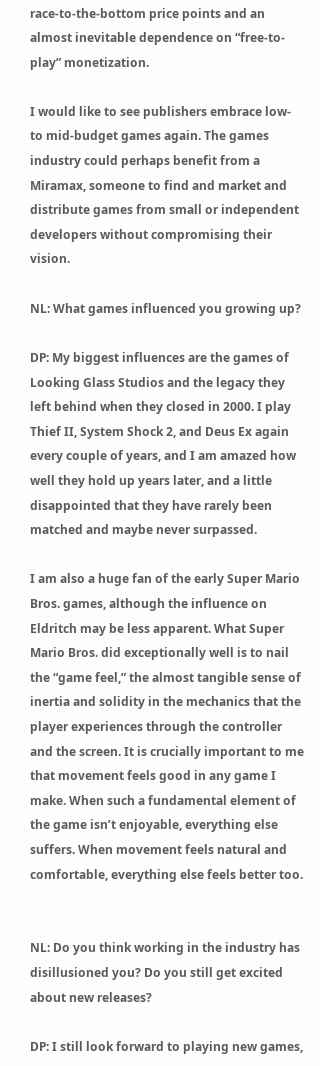race-to-the-bottom price points and an almost inevitable dependence on “free-to-play” monetization.

I would like to see publishers embrace low- to mid-budget games again. The games industry could perhaps benefit from a Miramax, someone to find and market and distribute games from small or independent developers without compromising their vision.

NL: What games influenced you growing up?

DP: My biggest influences are the games of Looking Glass Studios and the legacy they left behind when they closed in 2000. I play Thief II, System Shock 2, and Deus Ex again every couple of years, and I am amazed how well they hold up years later, and a little disappointed that they have rarely been matched and maybe never surpassed.

I am also a huge fan of the early Super Mario Bros. games, although the influence on Eldritch may be less apparent. What Super Mario Bros. did exceptionally well is to nail the “game feel,” the almost tangible sense of inertia and solidity in the mechanics that the player experiences through the controller and the screen. It is crucially important to me that movement feels good in any game I make. When such a fundamental element of the game isn’t enjoyable, everything else suffers. When movement feels natural and comfortable, everything else feels better too.


NL: Do you think working in the industry has disillusioned you? Do you still get excited about new releases?

DP: I still look forward to playing new games,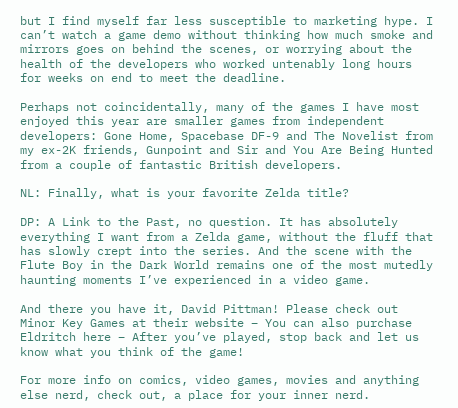but I find myself far less susceptible to marketing hype. I can’t watch a game demo without thinking how much smoke and mirrors goes on behind the scenes, or worrying about the health of the developers who worked untenably long hours for weeks on end to meet the deadline.

Perhaps not coincidentally, many of the games I have most enjoyed this year are smaller games from independent developers: Gone Home, Spacebase DF-9 and The Novelist from my ex-2K friends, Gunpoint and Sir and You Are Being Hunted from a couple of fantastic British developers.

NL: Finally, what is your favorite Zelda title?

DP: A Link to the Past, no question. It has absolutely everything I want from a Zelda game, without the fluff that has slowly crept into the series. And the scene with the Flute Boy in the Dark World remains one of the most mutedly haunting moments I’ve experienced in a video game.

And there you have it, David Pittman! Please check out Minor Key Games at their website – You can also purchase Eldritch here – After you’ve played, stop back and let us know what you think of the game!

For more info on comics, video games, movies and anything else nerd, check out, a place for your inner nerd.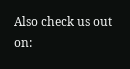Also check us out on: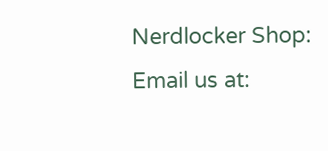Nerdlocker Shop:
Email us at: